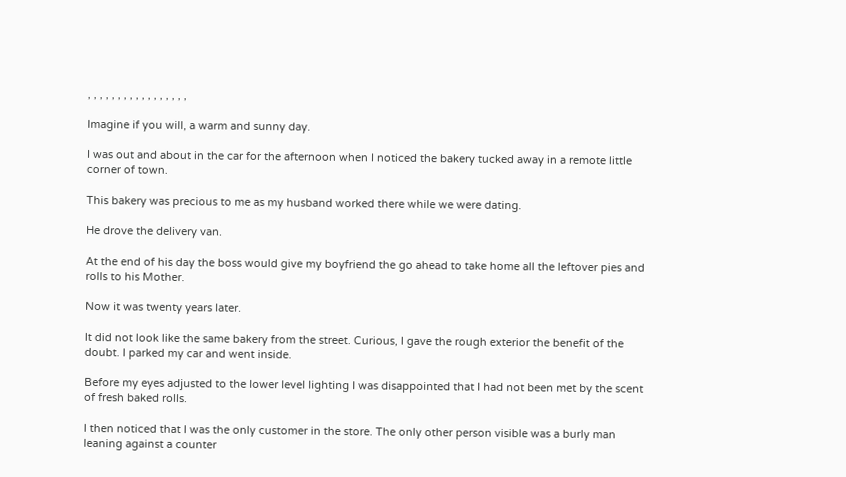, , , , , , , , , , , , , , , , ,

Imagine if you will, a warm and sunny day.

I was out and about in the car for the afternoon when I noticed the bakery tucked away in a remote little corner of town.

This bakery was precious to me as my husband worked there while we were dating.

He drove the delivery van.

At the end of his day the boss would give my boyfriend the go ahead to take home all the leftover pies and rolls to his Mother.

Now it was twenty years later.

It did not look like the same bakery from the street. Curious, I gave the rough exterior the benefit of the doubt. I parked my car and went inside.

Before my eyes adjusted to the lower level lighting I was disappointed that I had not been met by the scent of fresh baked rolls.

I then noticed that I was the only customer in the store. The only other person visible was a burly man leaning against a counter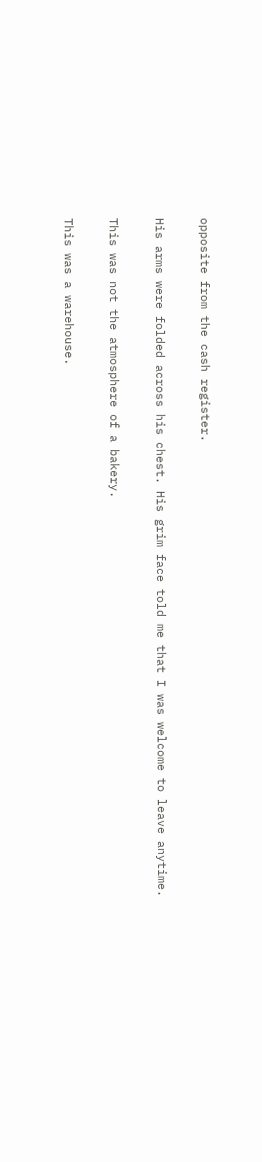opposite from the cash register.

His arms were folded across his chest. His grim face told me that I was welcome to leave anytime.

This was not the atmosphere of a bakery.

This was a warehouse.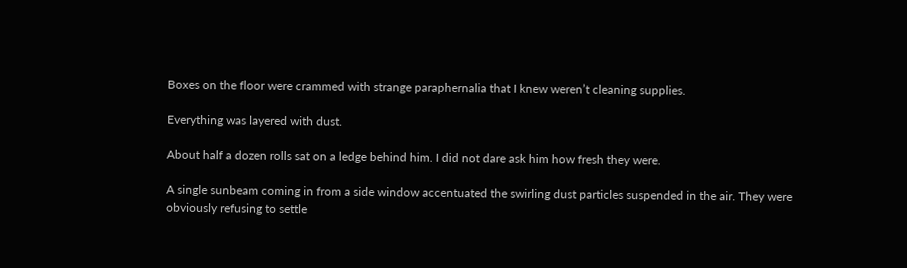Boxes on the floor were crammed with strange paraphernalia that I knew weren’t cleaning supplies.

Everything was layered with dust.

About half a dozen rolls sat on a ledge behind him. I did not dare ask him how fresh they were.

A single sunbeam coming in from a side window accentuated the swirling dust particles suspended in the air. They were obviously refusing to settle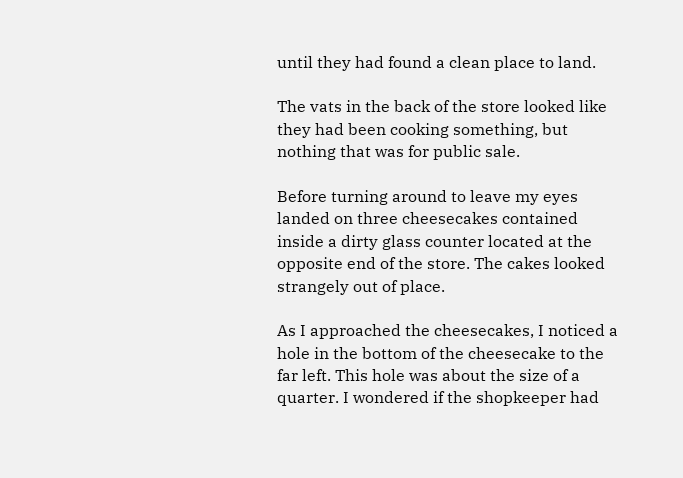until they had found a clean place to land.

The vats in the back of the store looked like they had been cooking something, but nothing that was for public sale.

Before turning around to leave my eyes landed on three cheesecakes contained inside a dirty glass counter located at the opposite end of the store. The cakes looked strangely out of place.

As I approached the cheesecakes, I noticed a hole in the bottom of the cheesecake to the far left. This hole was about the size of a quarter. I wondered if the shopkeeper had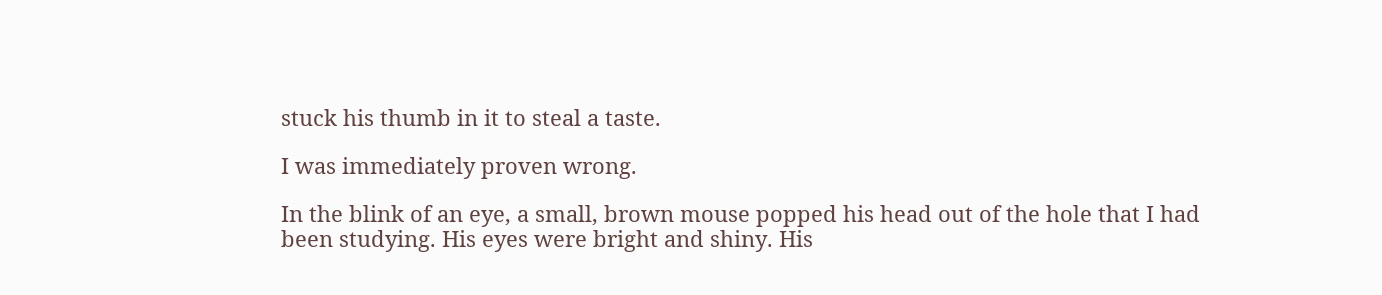stuck his thumb in it to steal a taste.

I was immediately proven wrong.

In the blink of an eye, a small, brown mouse popped his head out of the hole that I had been studying. His eyes were bright and shiny. His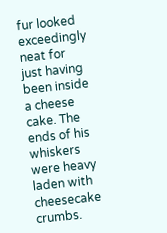fur looked exceedingly neat for just having been inside a cheese cake. The ends of his whiskers were heavy laden with cheesecake crumbs.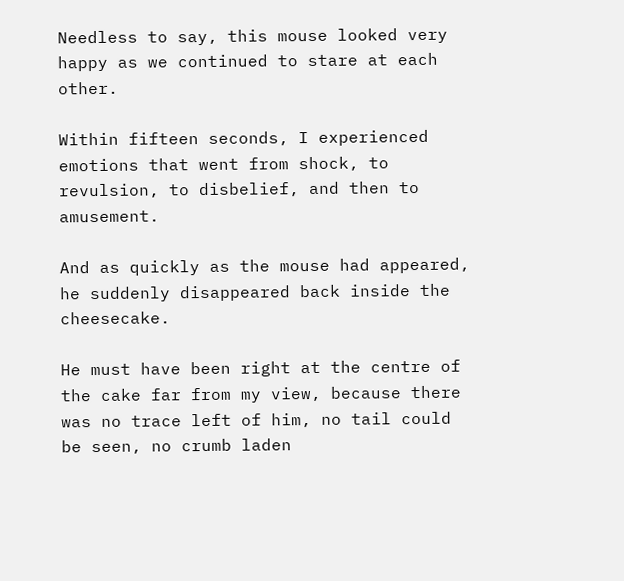Needless to say, this mouse looked very happy as we continued to stare at each other.

Within fifteen seconds, I experienced emotions that went from shock, to revulsion, to disbelief, and then to amusement.

And as quickly as the mouse had appeared, he suddenly disappeared back inside the cheesecake.

He must have been right at the centre of the cake far from my view, because there was no trace left of him, no tail could be seen, no crumb laden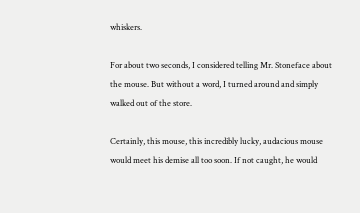whiskers.

For about two seconds, I considered telling Mr. Stoneface about the mouse. But without a word, I turned around and simply walked out of the store.

Certainly, this mouse, this incredibly lucky, audacious mouse would meet his demise all too soon. If not caught, he would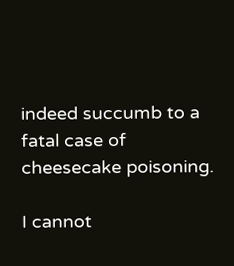indeed succumb to a fatal case of cheesecake poisoning.

I cannot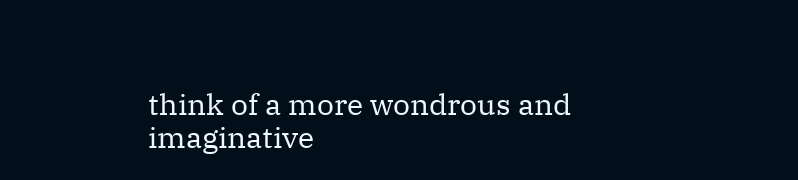think of a more wondrous and imaginative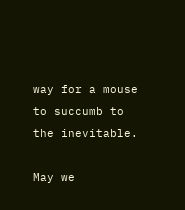way for a mouse to succumb to the inevitable.

May we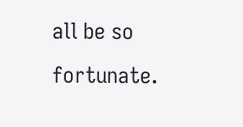all be so fortunate.